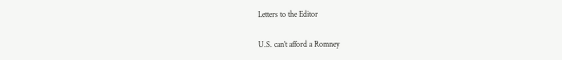Letters to the Editor

U.S. can’t afford a Romney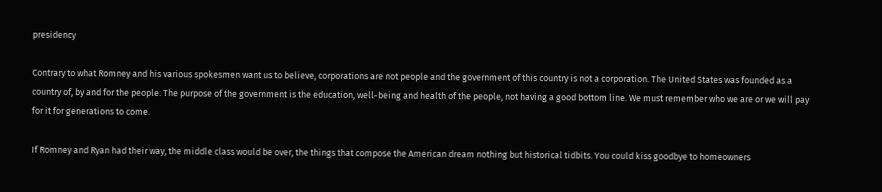presidency

Contrary to what Romney and his various spokesmen want us to believe, corporations are not people and the government of this country is not a corporation. The United States was founded as a country of, by and for the people. The purpose of the government is the education, well-being and health of the people, not having a good bottom line. We must remember who we are or we will pay for it for generations to come.

If Romney and Ryan had their way, the middle class would be over, the things that compose the American dream nothing but historical tidbits. You could kiss goodbye to homeowners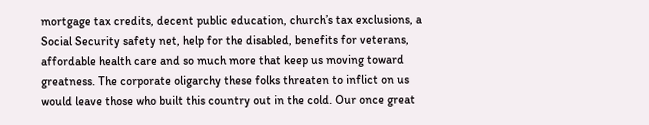mortgage tax credits, decent public education, church’s tax exclusions, a Social Security safety net, help for the disabled, benefits for veterans, affordable health care and so much more that keep us moving toward greatness. The corporate oligarchy these folks threaten to inflict on us would leave those who built this country out in the cold. Our once great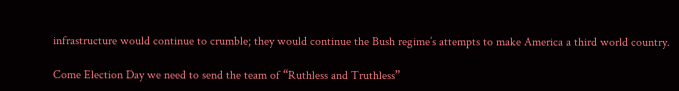infrastructure would continue to crumble; they would continue the Bush regime’s attempts to make America a third world country.

Come Election Day we need to send the team of “Ruthless and Truthless”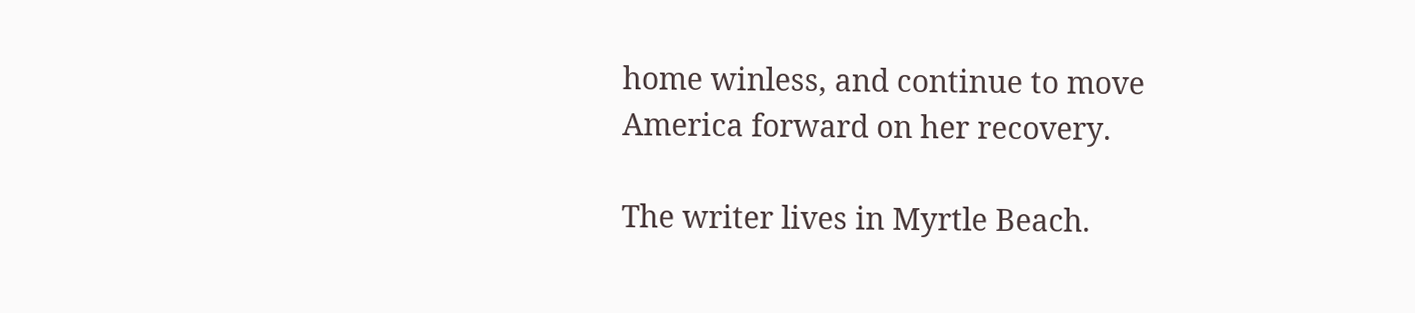home winless, and continue to move America forward on her recovery.

The writer lives in Myrtle Beach.